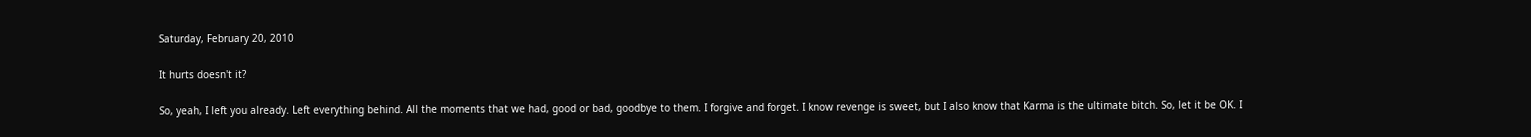Saturday, February 20, 2010

It hurts doesn't it?

So, yeah, I left you already. Left everything behind. All the moments that we had, good or bad, goodbye to them. I forgive and forget. I know revenge is sweet, but I also know that Karma is the ultimate bitch. So, let it be OK. I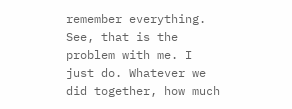remember everything. See, that is the problem with me. I just do. Whatever we did together, how much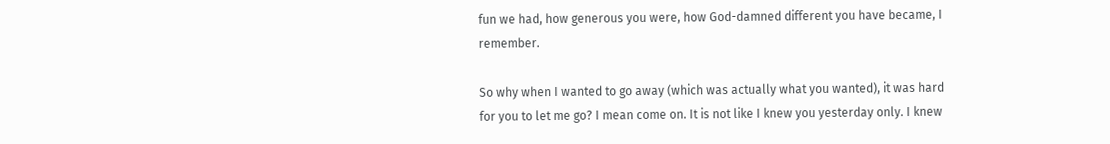fun we had, how generous you were, how God-damned different you have became, I remember.

So why when I wanted to go away (which was actually what you wanted), it was hard for you to let me go? I mean come on. It is not like I knew you yesterday only. I knew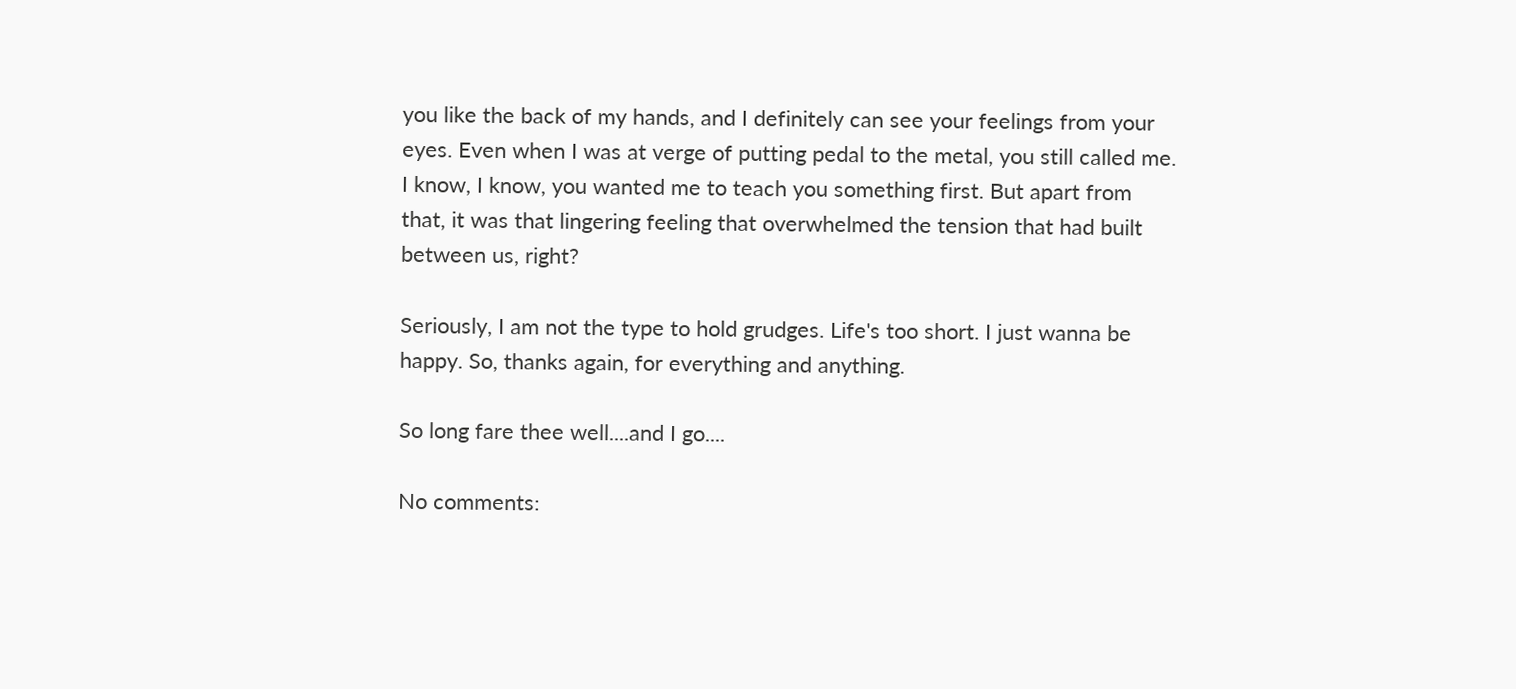you like the back of my hands, and I definitely can see your feelings from your eyes. Even when I was at verge of putting pedal to the metal, you still called me. I know, I know, you wanted me to teach you something first. But apart from that, it was that lingering feeling that overwhelmed the tension that had built between us, right?

Seriously, I am not the type to hold grudges. Life's too short. I just wanna be happy. So, thanks again, for everything and anything.

So long fare thee well....and I go....

No comments: